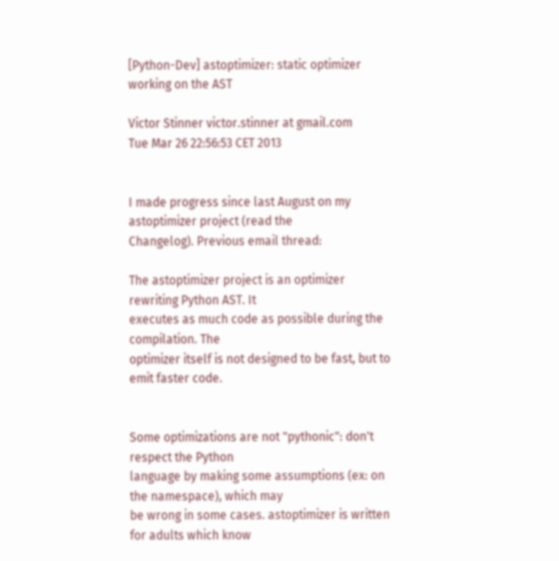[Python-Dev] astoptimizer: static optimizer working on the AST

Victor Stinner victor.stinner at gmail.com
Tue Mar 26 22:56:53 CET 2013


I made progress since last August on my astoptimizer project (read the
Changelog). Previous email thread:

The astoptimizer project is an optimizer rewriting Python AST. It
executes as much code as possible during the compilation. The
optimizer itself is not designed to be fast, but to emit faster code.


Some optimizations are not "pythonic": don't respect the Python
language by making some assumptions (ex: on the namespace), which may
be wrong in some cases. astoptimizer is written for adults which know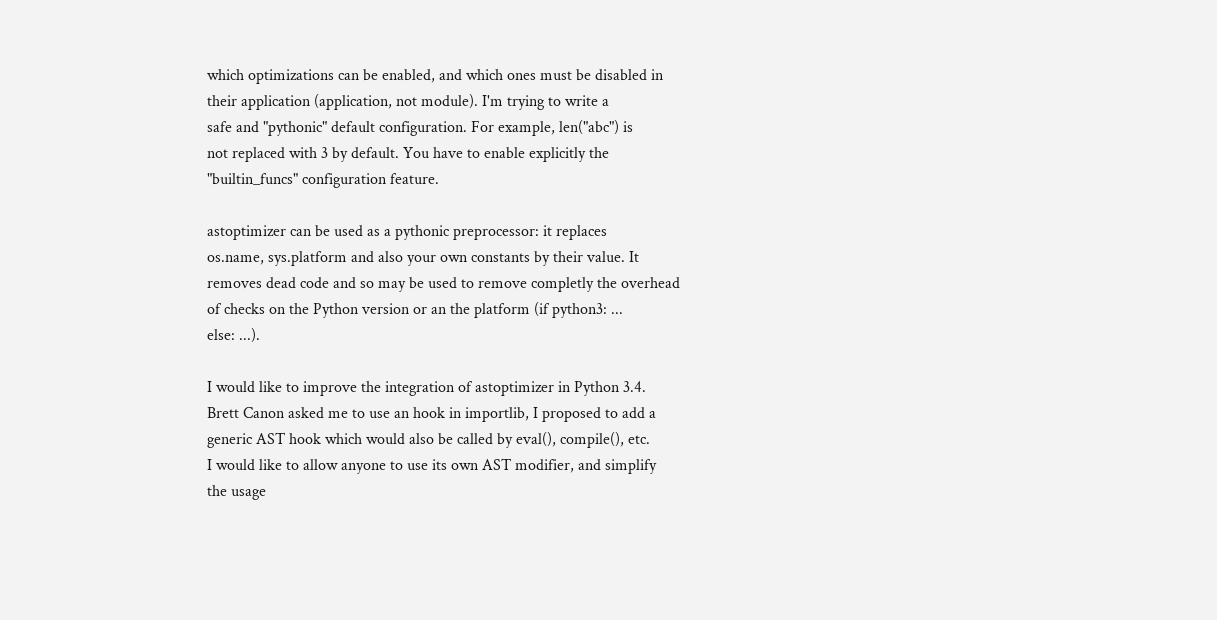which optimizations can be enabled, and which ones must be disabled in
their application (application, not module). I'm trying to write a
safe and "pythonic" default configuration. For example, len("abc") is
not replaced with 3 by default. You have to enable explicitly the
"builtin_funcs" configuration feature.

astoptimizer can be used as a pythonic preprocessor: it replaces
os.name, sys.platform and also your own constants by their value. It
removes dead code and so may be used to remove completly the overhead
of checks on the Python version or an the platform (if python3: ...
else: ...).

I would like to improve the integration of astoptimizer in Python 3.4.
Brett Canon asked me to use an hook in importlib, I proposed to add a
generic AST hook which would also be called by eval(), compile(), etc.
I would like to allow anyone to use its own AST modifier, and simplify
the usage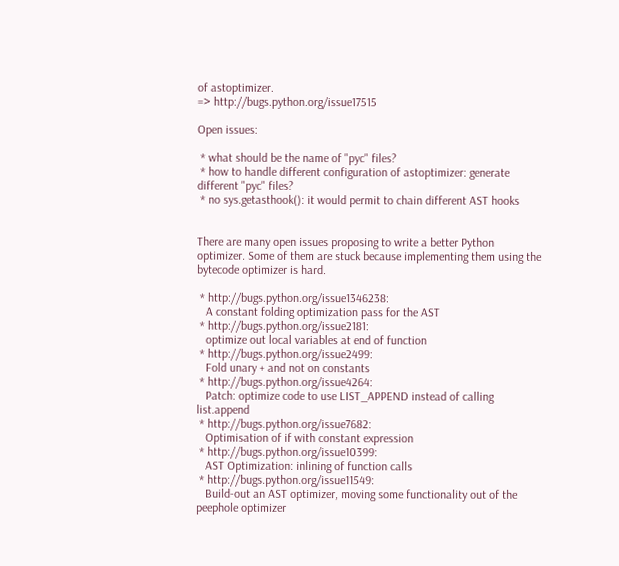of astoptimizer.
=> http://bugs.python.org/issue17515

Open issues:

 * what should be the name of "pyc" files?
 * how to handle different configuration of astoptimizer: generate
different "pyc" files?
 * no sys.getasthook(): it would permit to chain different AST hooks


There are many open issues proposing to write a better Python
optimizer. Some of them are stuck because implementing them using the
bytecode optimizer is hard.

 * http://bugs.python.org/issue1346238:
   A constant folding optimization pass for the AST
 * http://bugs.python.org/issue2181:
   optimize out local variables at end of function
 * http://bugs.python.org/issue2499:
   Fold unary + and not on constants
 * http://bugs.python.org/issue4264:
   Patch: optimize code to use LIST_APPEND instead of calling list.append
 * http://bugs.python.org/issue7682:
   Optimisation of if with constant expression
 * http://bugs.python.org/issue10399:
   AST Optimization: inlining of function calls
 * http://bugs.python.org/issue11549:
   Build-out an AST optimizer, moving some functionality out of the
peephole optimizer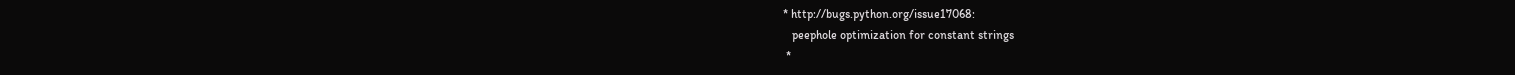* http://bugs.python.org/issue17068:
   peephole optimization for constant strings
 *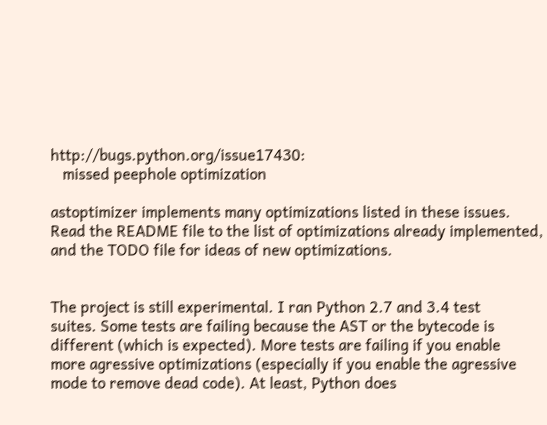http://bugs.python.org/issue17430:
   missed peephole optimization

astoptimizer implements many optimizations listed in these issues.
Read the README file to the list of optimizations already implemented,
and the TODO file for ideas of new optimizations.


The project is still experimental. I ran Python 2.7 and 3.4 test
suites. Some tests are failing because the AST or the bytecode is
different (which is expected). More tests are failing if you enable
more agressive optimizations (especially if you enable the agressive
mode to remove dead code). At least, Python does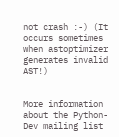not crash :-) (It
occurs sometimes when astoptimizer generates invalid AST!)


More information about the Python-Dev mailing list